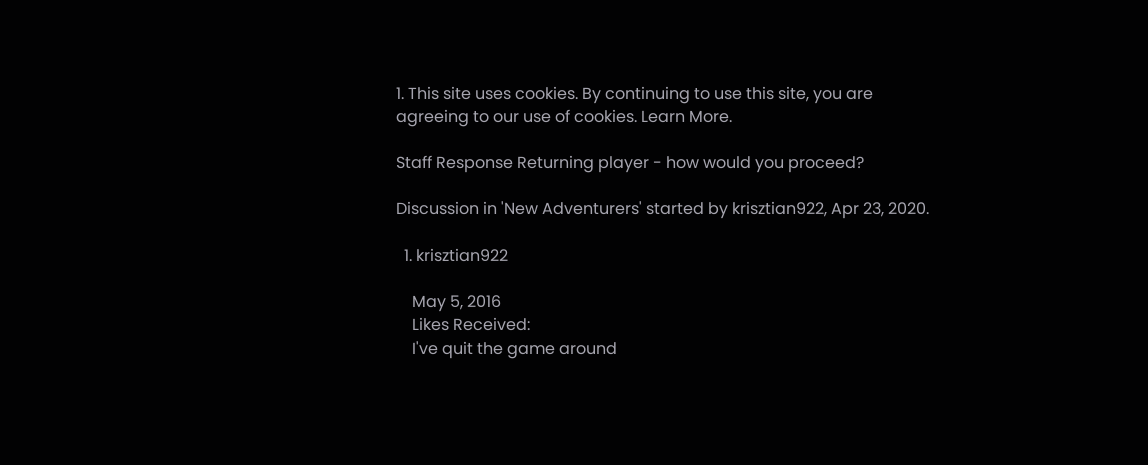1. This site uses cookies. By continuing to use this site, you are agreeing to our use of cookies. Learn More.

Staff Response Returning player - how would you proceed?

Discussion in 'New Adventurers' started by krisztian922, Apr 23, 2020.

  1. krisztian922

    May 5, 2016
    Likes Received:
    I've quit the game around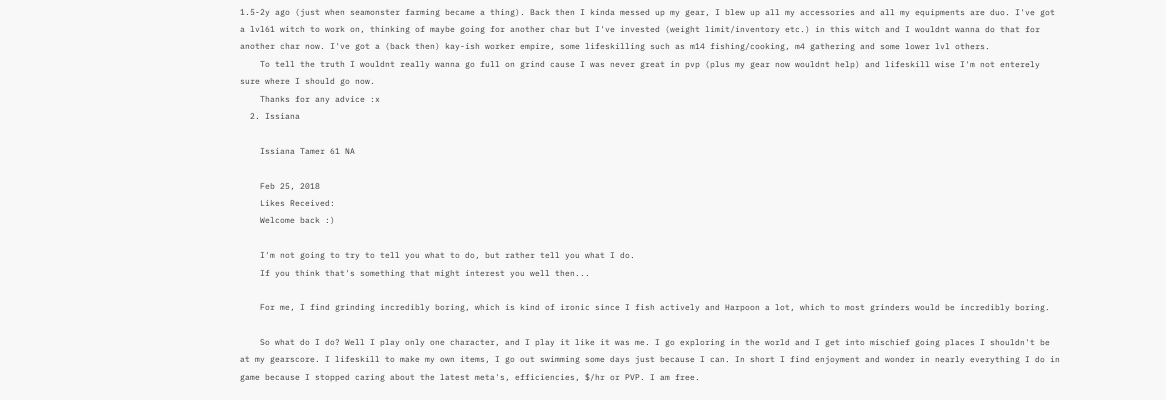1.5-2y ago (just when seamonster farming became a thing). Back then I kinda messed up my gear, I blew up all my accessories and all my equipments are duo. I've got a lvl61 witch to work on, thinking of maybe going for another char but I've invested (weight limit/inventory etc.) in this witch and I wouldnt wanna do that for another char now. I've got a (back then) kay-ish worker empire, some lifeskilling such as m14 fishing/cooking, m4 gathering and some lower lvl others.
    To tell the truth I wouldnt really wanna go full on grind cause I was never great in pvp (plus my gear now wouldnt help) and lifeskill wise I'm not enterely sure where I should go now.
    Thanks for any advice :x
  2. Issiana

    Issiana Tamer 61 NA

    Feb 25, 2018
    Likes Received:
    Welcome back :)

    I'm not going to try to tell you what to do, but rather tell you what I do.
    If you think that's something that might interest you well then...

    For me, I find grinding incredibly boring, which is kind of ironic since I fish actively and Harpoon a lot, which to most grinders would be incredibly boring.

    So what do I do? Well I play only one character, and I play it like it was me. I go exploring in the world and I get into mischief going places I shouldn't be at my gearscore. I lifeskill to make my own items, I go out swimming some days just because I can. In short I find enjoyment and wonder in nearly everything I do in game because I stopped caring about the latest meta's, efficiencies, $/hr or PVP. I am free.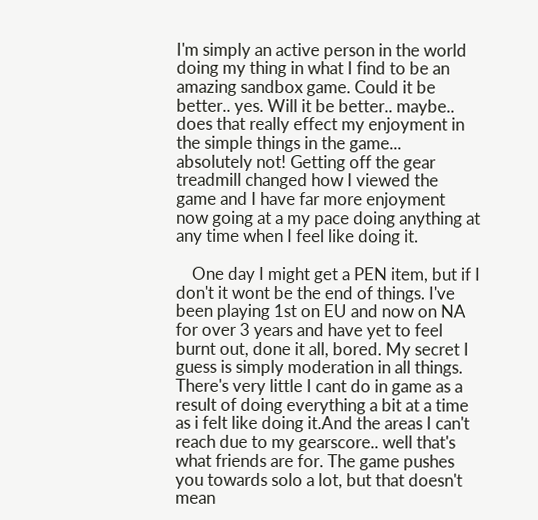I'm simply an active person in the world doing my thing in what I find to be an amazing sandbox game. Could it be better.. yes. Will it be better.. maybe.. does that really effect my enjoyment in the simple things in the game... absolutely not! Getting off the gear treadmill changed how I viewed the game and I have far more enjoyment now going at a my pace doing anything at any time when I feel like doing it.

    One day I might get a PEN item, but if I don't it wont be the end of things. I've been playing 1st on EU and now on NA for over 3 years and have yet to feel burnt out, done it all, bored. My secret I guess is simply moderation in all things. There's very little I cant do in game as a result of doing everything a bit at a time as i felt like doing it.And the areas I can't reach due to my gearscore.. well that's what friends are for. The game pushes you towards solo a lot, but that doesn't mean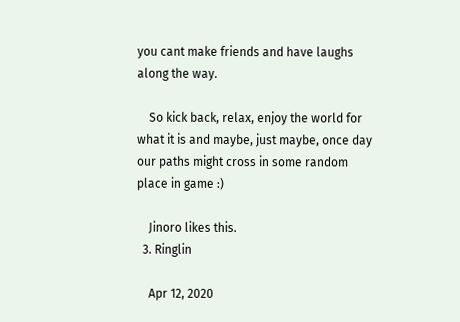you cant make friends and have laughs along the way.

    So kick back, relax, enjoy the world for what it is and maybe, just maybe, once day our paths might cross in some random place in game :)

    Jinoro likes this.
  3. Ringlin

    Apr 12, 2020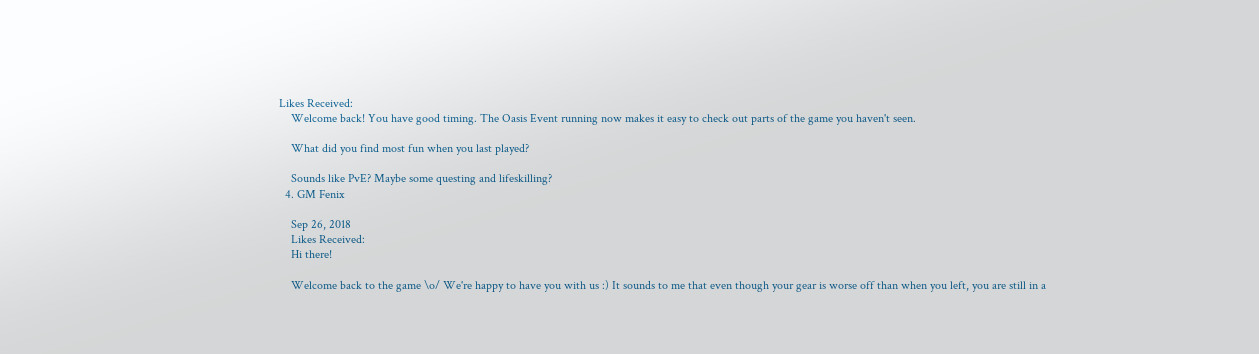Likes Received:
    Welcome back! You have good timing. The Oasis Event running now makes it easy to check out parts of the game you haven't seen.

    What did you find most fun when you last played?

    Sounds like PvE? Maybe some questing and lifeskilling?
  4. GM Fenix

    Sep 26, 2018
    Likes Received:
    Hi there!

    Welcome back to the game \o/ We're happy to have you with us :) It sounds to me that even though your gear is worse off than when you left, you are still in a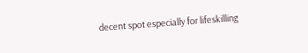decent spot especially for lifeskilling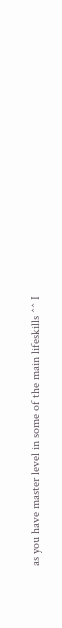as you have master level in some of the main lifeskills ^^ I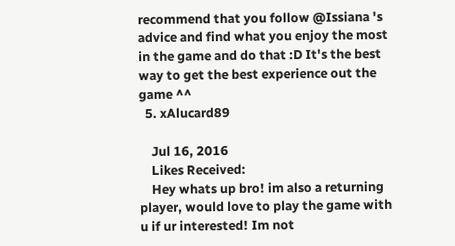recommend that you follow @Issiana 's advice and find what you enjoy the most in the game and do that :D It's the best way to get the best experience out the game ^^
  5. xAlucard89

    Jul 16, 2016
    Likes Received:
    Hey whats up bro! im also a returning player, would love to play the game with u if ur interested! Im not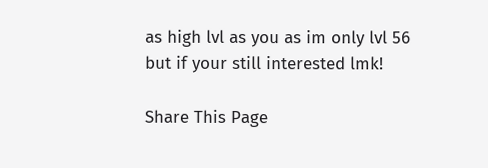as high lvl as you as im only lvl 56 but if your still interested lmk!

Share This Page